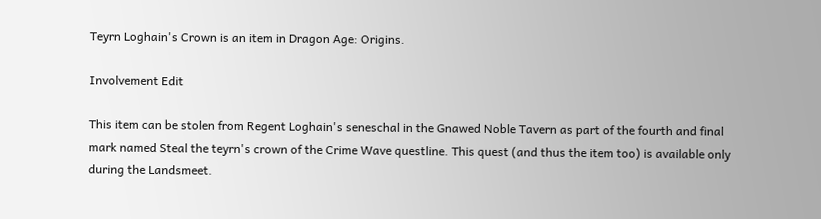Teyrn Loghain's Crown is an item in Dragon Age: Origins.

Involvement Edit

This item can be stolen from Regent Loghain's seneschal in the Gnawed Noble Tavern as part of the fourth and final mark named Steal the teyrn's crown of the Crime Wave questline. This quest (and thus the item too) is available only during the Landsmeet.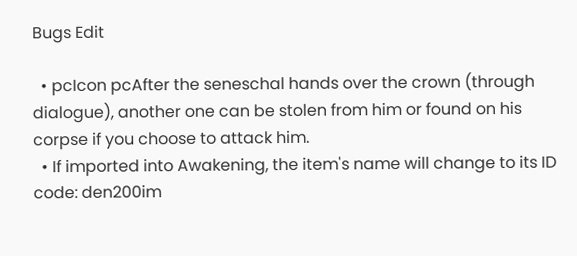Bugs Edit

  • pcIcon pcAfter the seneschal hands over the crown (through dialogue), another one can be stolen from him or found on his corpse if you choose to attack him.
  • If imported into Awakening, the item's name will change to its ID code: den200im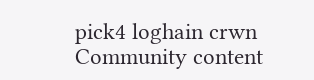pick4 loghain crwn
Community content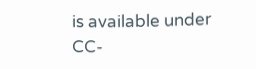is available under CC-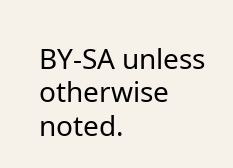BY-SA unless otherwise noted.